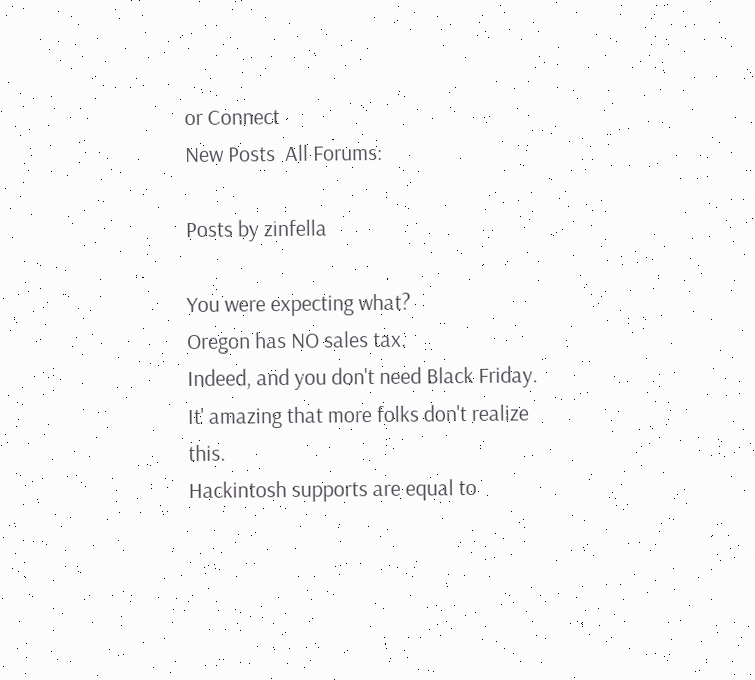or Connect
New Posts  All Forums:

Posts by zinfella

You were expecting what?
Oregon has NO sales tax.
Indeed, and you don't need Black Friday. It' amazing that more folks don't realize this.
Hackintosh supports are equal to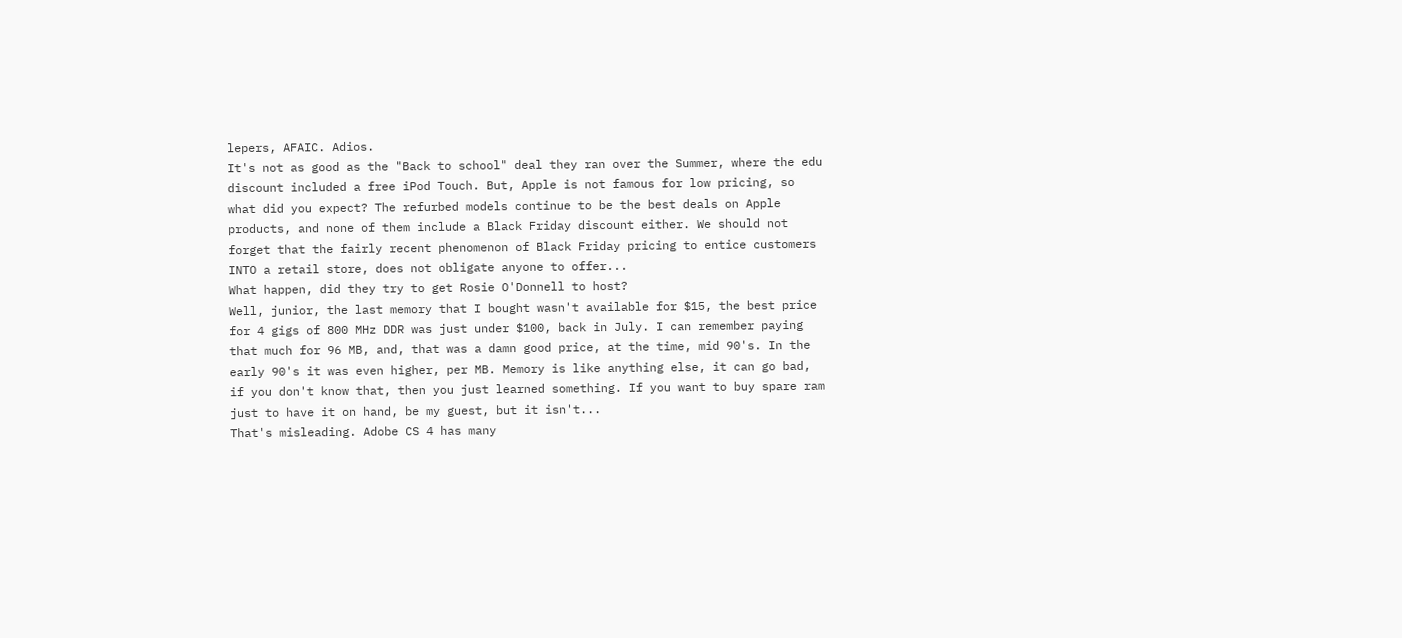lepers, AFAIC. Adios.
It's not as good as the "Back to school" deal they ran over the Summer, where the edu discount included a free iPod Touch. But, Apple is not famous for low pricing, so what did you expect? The refurbed models continue to be the best deals on Apple products, and none of them include a Black Friday discount either. We should not forget that the fairly recent phenomenon of Black Friday pricing to entice customers INTO a retail store, does not obligate anyone to offer...
What happen, did they try to get Rosie O'Donnell to host?
Well, junior, the last memory that I bought wasn't available for $15, the best price for 4 gigs of 800 MHz DDR was just under $100, back in July. I can remember paying that much for 96 MB, and, that was a damn good price, at the time, mid 90's. In the early 90's it was even higher, per MB. Memory is like anything else, it can go bad, if you don't know that, then you just learned something. If you want to buy spare ram just to have it on hand, be my guest, but it isn't...
That's misleading. Adobe CS 4 has many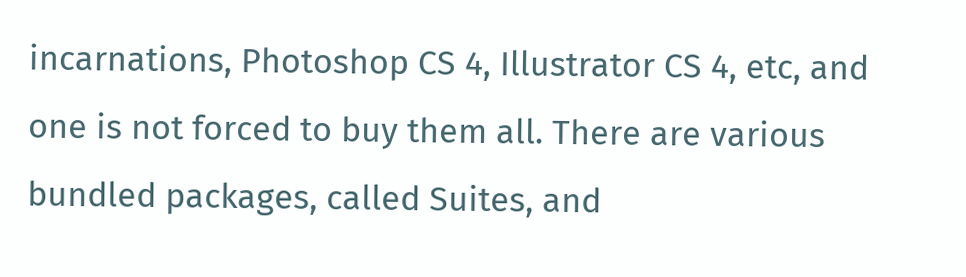incarnations, Photoshop CS 4, Illustrator CS 4, etc, and one is not forced to buy them all. There are various bundled packages, called Suites, and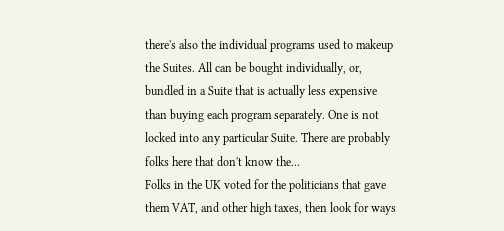there's also the individual programs used to makeup the Suites. All can be bought individually, or, bundled in a Suite that is actually less expensive than buying each program separately. One is not locked into any particular Suite. There are probably folks here that don't know the...
Folks in the UK voted for the politicians that gave them VAT, and other high taxes, then look for ways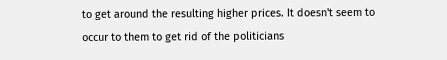to get around the resulting higher prices. It doesn't seem to occur to them to get rid of the politicians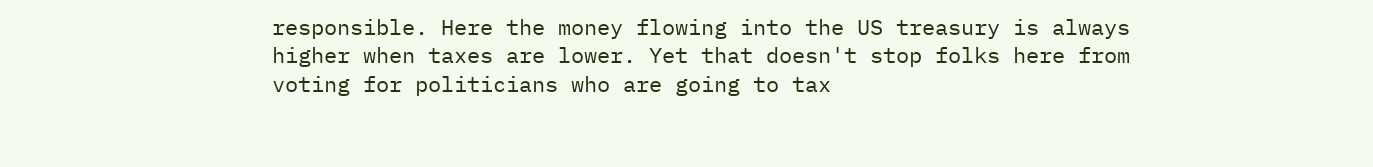responsible. Here the money flowing into the US treasury is always higher when taxes are lower. Yet that doesn't stop folks here from voting for politicians who are going to tax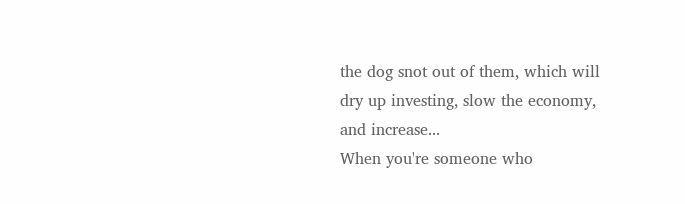the dog snot out of them, which will dry up investing, slow the economy, and increase...
When you're someone who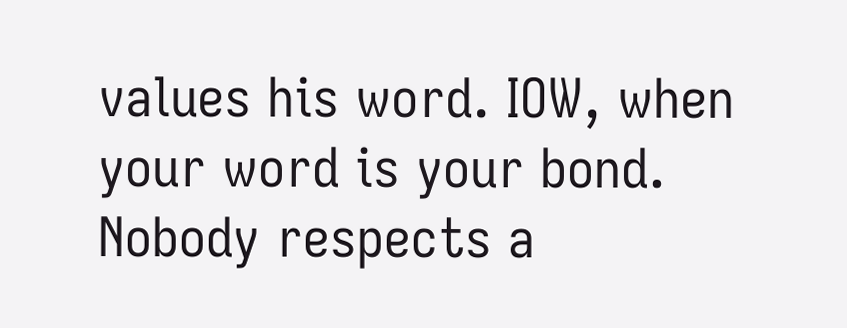values his word. IOW, when your word is your bond. Nobody respects a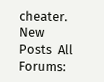cheater.
New Posts  All Forums: